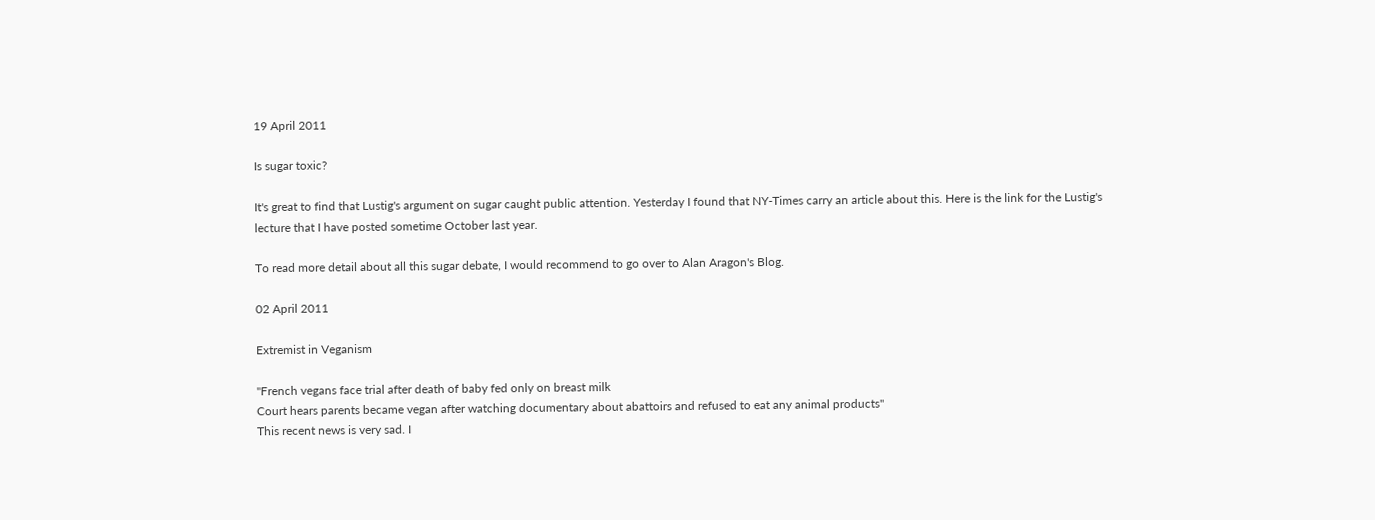19 April 2011

Is sugar toxic?

It's great to find that Lustig's argument on sugar caught public attention. Yesterday I found that NY-Times carry an article about this. Here is the link for the Lustig's lecture that I have posted sometime October last year.

To read more detail about all this sugar debate, I would recommend to go over to Alan Aragon's Blog.

02 April 2011

Extremist in Veganism

"French vegans face trial after death of baby fed only on breast milk
Court hears parents became vegan after watching documentary about abattoirs and refused to eat any animal products"
This recent news is very sad. I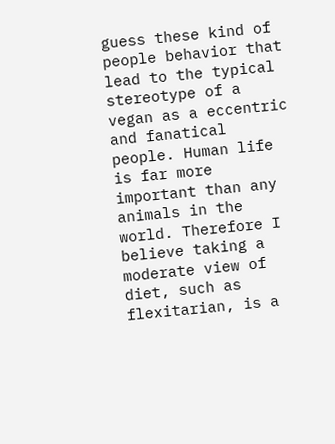guess these kind of people behavior that lead to the typical stereotype of a vegan as a eccentric and fanatical people. Human life is far more important than any animals in the world. Therefore I believe taking a moderate view of diet, such as flexitarian, is a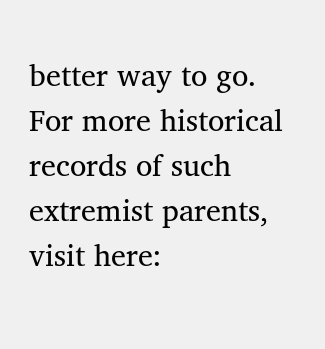better way to go.
For more historical records of such extremist parents, visit here: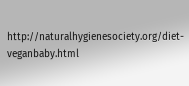http://naturalhygienesociety.org/diet-veganbaby.html